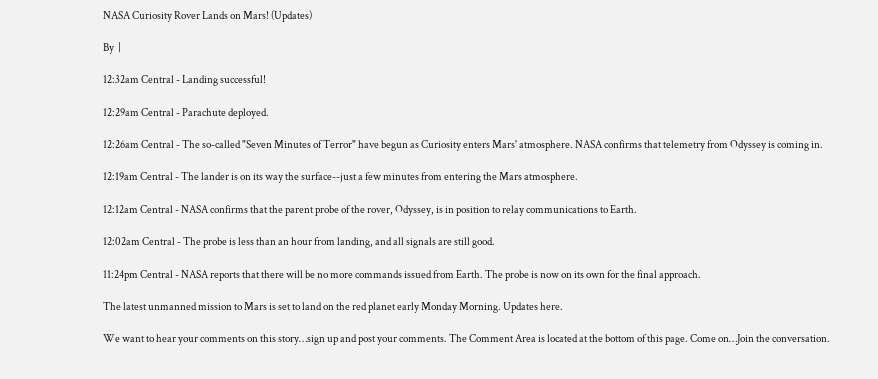NASA Curiosity Rover Lands on Mars! (Updates)

By  |

12:32am Central - Landing successful!

12:29am Central - Parachute deployed.

12:26am Central - The so-called "Seven Minutes of Terror" have begun as Curiosity enters Mars' atmosphere. NASA confirms that telemetry from Odyssey is coming in.

12:19am Central - The lander is on its way the surface--just a few minutes from entering the Mars atmosphere.

12:12am Central - NASA confirms that the parent probe of the rover, Odyssey, is in position to relay communications to Earth.

12:02am Central - The probe is less than an hour from landing, and all signals are still good.

11:24pm Central - NASA reports that there will be no more commands issued from Earth. The probe is now on its own for the final approach.

The latest unmanned mission to Mars is set to land on the red planet early Monday Morning. Updates here.

We want to hear your comments on this story…sign up and post your comments. The Comment Area is located at the bottom of this page. Come on…Join the conversation.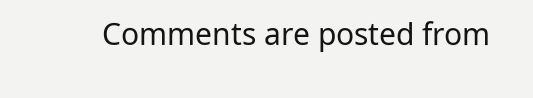Comments are posted from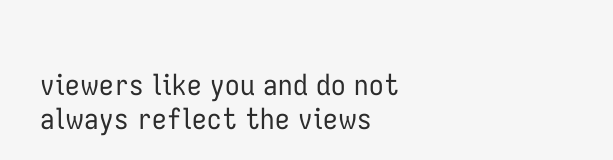viewers like you and do not always reflect the views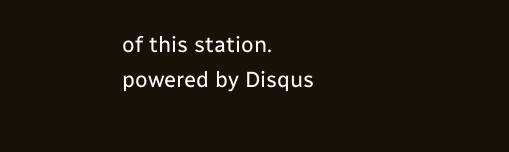of this station. powered by Disqus